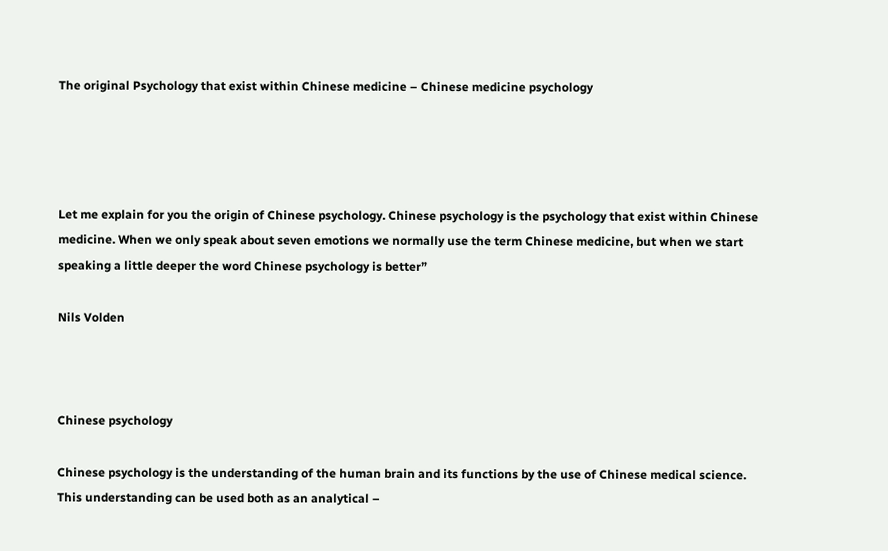The original Psychology that exist within Chinese medicine – Chinese medicine psychology




Let me explain for you the origin of Chinese psychology. Chinese psychology is the psychology that exist within Chinese medicine. When we only speak about seven emotions we normally use the term Chinese medicine, but when we start speaking a little deeper the word Chinese psychology is better”

Nils Volden



Chinese psychology

Chinese psychology is the understanding of the human brain and its functions by the use of Chinese medical science. This understanding can be used both as an analytical –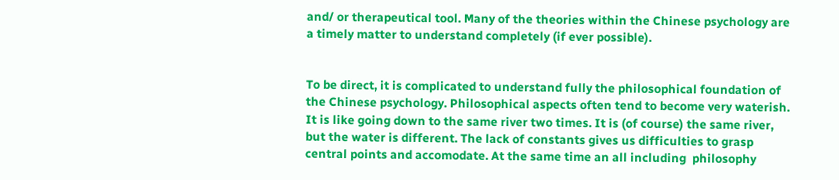and/ or therapeutical tool. Many of the theories within the Chinese psychology are a timely matter to understand completely (if ever possible).


To be direct, it is complicated to understand fully the philosophical foundation of the Chinese psychology. Philosophical aspects often tend to become very waterish. It is like going down to the same river two times. It is (of course) the same river, but the water is different. The lack of constants gives us difficulties to grasp central points and accomodate. At the same time an all including  philosophy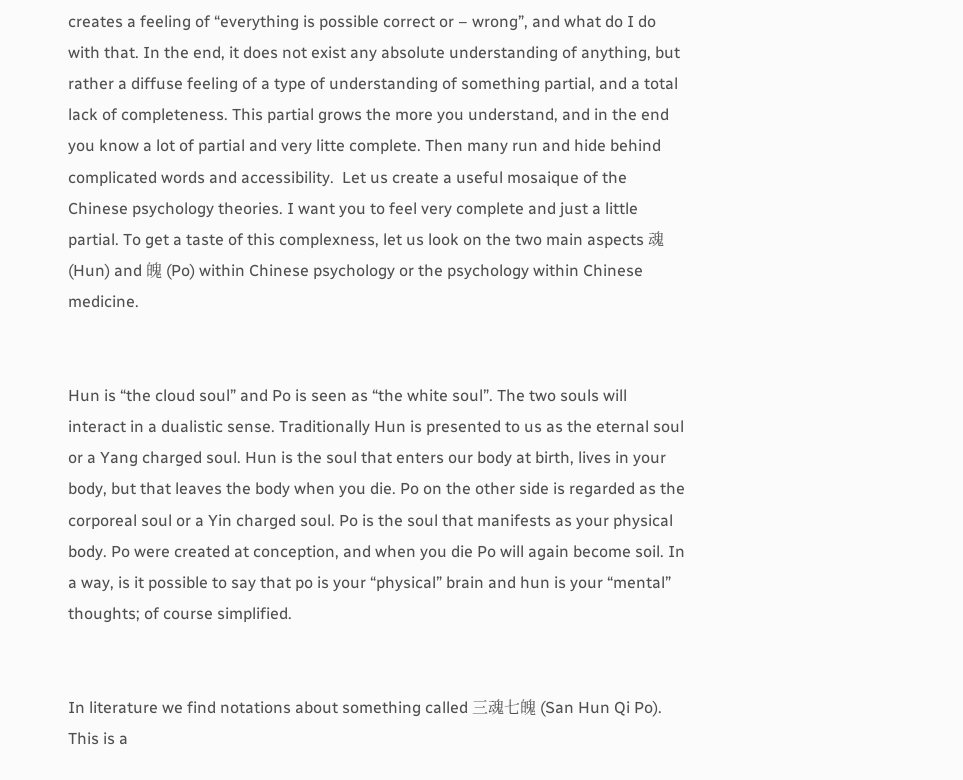creates a feeling of “everything is possible correct or – wrong”, and what do I do with that. In the end, it does not exist any absolute understanding of anything, but rather a diffuse feeling of a type of understanding of something partial, and a total lack of completeness. This partial grows the more you understand, and in the end you know a lot of partial and very litte complete. Then many run and hide behind complicated words and accessibility.  Let us create a useful mosaique of the Chinese psychology theories. I want you to feel very complete and just a little partial. To get a taste of this complexness, let us look on the two main aspects 魂 (Hun) and 魄 (Po) within Chinese psychology or the psychology within Chinese medicine.


Hun is “the cloud soul” and Po is seen as “the white soul”. The two souls will interact in a dualistic sense. Traditionally Hun is presented to us as the eternal soul or a Yang charged soul. Hun is the soul that enters our body at birth, lives in your body, but that leaves the body when you die. Po on the other side is regarded as the corporeal soul or a Yin charged soul. Po is the soul that manifests as your physical body. Po were created at conception, and when you die Po will again become soil. In a way, is it possible to say that po is your “physical” brain and hun is your “mental” thoughts; of course simplified.


In literature we find notations about something called 三魂七魄 (San Hun Qi Po). This is a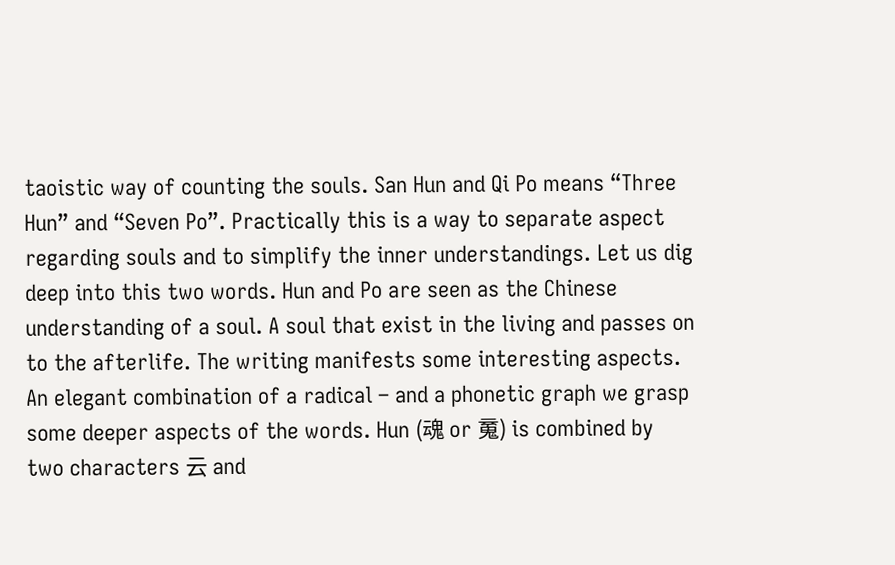taoistic way of counting the souls. San Hun and Qi Po means “Three Hun” and “Seven Po”. Practically this is a way to separate aspect regarding souls and to simplify the inner understandings. Let us dig deep into this two words. Hun and Po are seen as the Chinese understanding of a soul. A soul that exist in the living and passes on to the afterlife. The writing manifests some interesting aspects. An elegant combination of a radical – and a phonetic graph we grasp some deeper aspects of the words. Hun (魂 or 䰟) is combined by two characters 云 and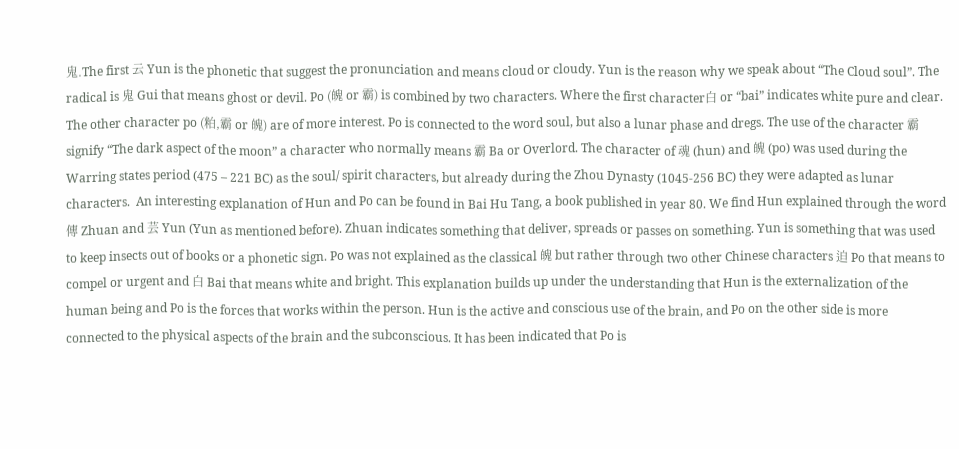鬼.The first 云 Yun is the phonetic that suggest the pronunciation and means cloud or cloudy. Yun is the reason why we speak about “The Cloud soul”. The radical is 鬼 Gui that means ghost or devil. Po (魄 or 霸) is combined by two characters. Where the first character白 or “bai” indicates white pure and clear. The other character po (粕,霸 or 魄) are of more interest. Po is connected to the word soul, but also a lunar phase and dregs. The use of the character 霸signify “The dark aspect of the moon” a character who normally means 霸 Ba or Overlord. The character of 魂 (hun) and 魄 (po) was used during the Warring states period (475 – 221 BC) as the soul/ spirit characters, but already during the Zhou Dynasty (1045-256 BC) they were adapted as lunar characters.  An interesting explanation of Hun and Po can be found in Bai Hu Tang, a book published in year 80. We find Hun explained through the word 傳 Zhuan and 芸 Yun (Yun as mentioned before). Zhuan indicates something that deliver, spreads or passes on something. Yun is something that was used to keep insects out of books or a phonetic sign. Po was not explained as the classical 魄 but rather through two other Chinese characters 迫 Po that means to compel or urgent and 白 Bai that means white and bright. This explanation builds up under the understanding that Hun is the externalization of the human being and Po is the forces that works within the person. Hun is the active and conscious use of the brain, and Po on the other side is more connected to the physical aspects of the brain and the subconscious. It has been indicated that Po is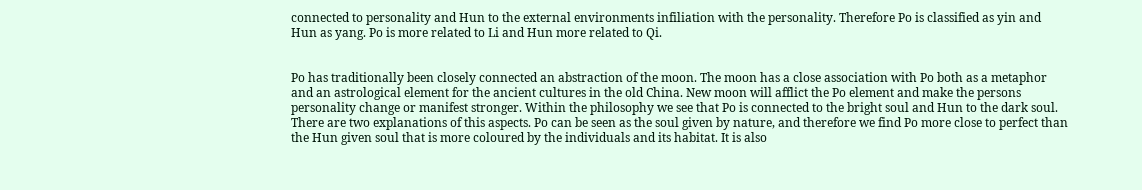connected to personality and Hun to the external environments infiliation with the personality. Therefore Po is classified as yin and Hun as yang. Po is more related to Li and Hun more related to Qi.


Po has traditionally been closely connected an abstraction of the moon. The moon has a close association with Po both as a metaphor and an astrological element for the ancient cultures in the old China. New moon will afflict the Po element and make the persons personality change or manifest stronger. Within the philosophy we see that Po is connected to the bright soul and Hun to the dark soul. There are two explanations of this aspects. Po can be seen as the soul given by nature, and therefore we find Po more close to perfect than the Hun given soul that is more coloured by the individuals and its habitat. It is also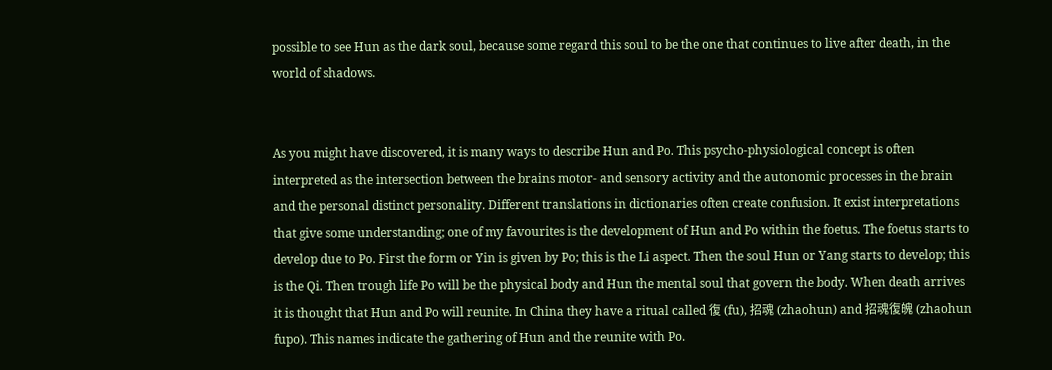possible to see Hun as the dark soul, because some regard this soul to be the one that continues to live after death, in the world of shadows.


As you might have discovered, it is many ways to describe Hun and Po. This psycho-physiological concept is often interpreted as the intersection between the brains motor- and sensory activity and the autonomic processes in the brain and the personal distinct personality. Different translations in dictionaries often create confusion. It exist interpretations that give some understanding; one of my favourites is the development of Hun and Po within the foetus. The foetus starts to develop due to Po. First the form or Yin is given by Po; this is the Li aspect. Then the soul Hun or Yang starts to develop; this is the Qi. Then trough life Po will be the physical body and Hun the mental soul that govern the body. When death arrives it is thought that Hun and Po will reunite. In China they have a ritual called 復 (fu), 招魂 (zhaohun) and 招魂復魄 (zhaohun fupo). This names indicate the gathering of Hun and the reunite with Po.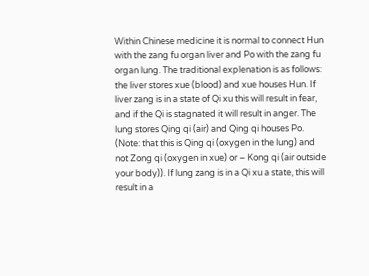Within Chinese medicine it is normal to connect Hun with the zang fu organ liver and Po with the zang fu organ lung. The traditional explenation is as follows: the liver stores xue (blood) and xue houses Hun. If liver zang is in a state of Qi xu this will result in fear, and if the Qi is stagnated it will result in anger. The lung stores Qing qi (air) and Qing qi houses Po. (Note: that this is Qing qi (oxygen in the lung) and not Zong qi (oxygen in xue) or – Kong qi (air outside your body)). If lung zang is in a Qi xu a state, this will result in a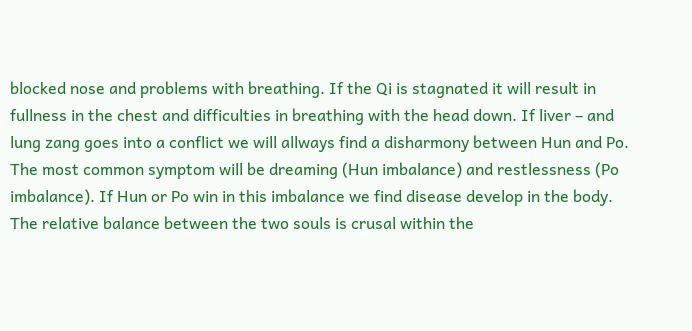blocked nose and problems with breathing. If the Qi is stagnated it will result in fullness in the chest and difficulties in breathing with the head down. If liver – and lung zang goes into a conflict we will allways find a disharmony between Hun and Po. The most common symptom will be dreaming (Hun imbalance) and restlessness (Po imbalance). If Hun or Po win in this imbalance we find disease develop in the body. The relative balance between the two souls is crusal within the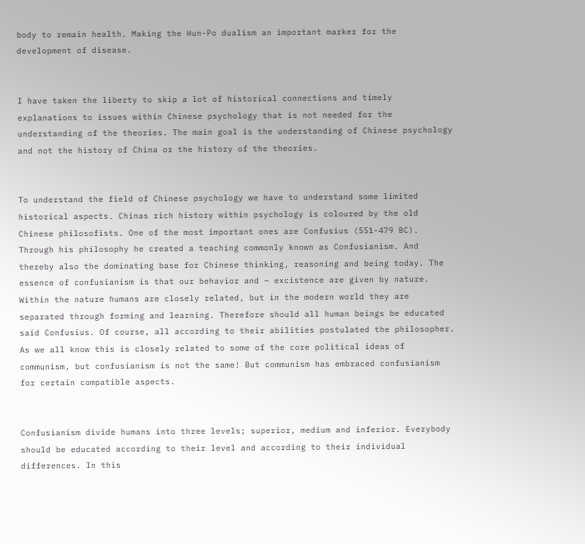body to remain health. Making the Hun-Po dualism an important marker for the development of disease.


I have taken the liberty to skip a lot of historical connections and timely explanations to issues within Chinese psychology that is not needed for the understanding of the theories. The main goal is the understanding of Chinese psychology and not the history of China or the history of the theories.


To understand the field of Chinese psychology we have to understand some limited historical aspects. Chinas rich history within psychology is coloured by the old Chinese philosofists. One of the most important ones are Confusius (551-479 BC). Through his philosophy he created a teaching commonly known as Confusianism. And thereby also the dominating base for Chinese thinking, reasoning and being today. The essence of confusianism is that our behavior and – excistence are given by nature. Within the nature humans are closely related, but in the modern world they are separated through forming and learning. Therefore should all human beings be educated said Confusius. Of course, all according to their abilities postulated the philosopher. As we all know this is closely related to some of the core political ideas of communism, but confusianism is not the same! But communism has embraced confusianism for certain compatible aspects.


Confusianism divide humans into three levels; superior, medium and inferior. Everybody should be educated according to their level and according to their individual differences. In this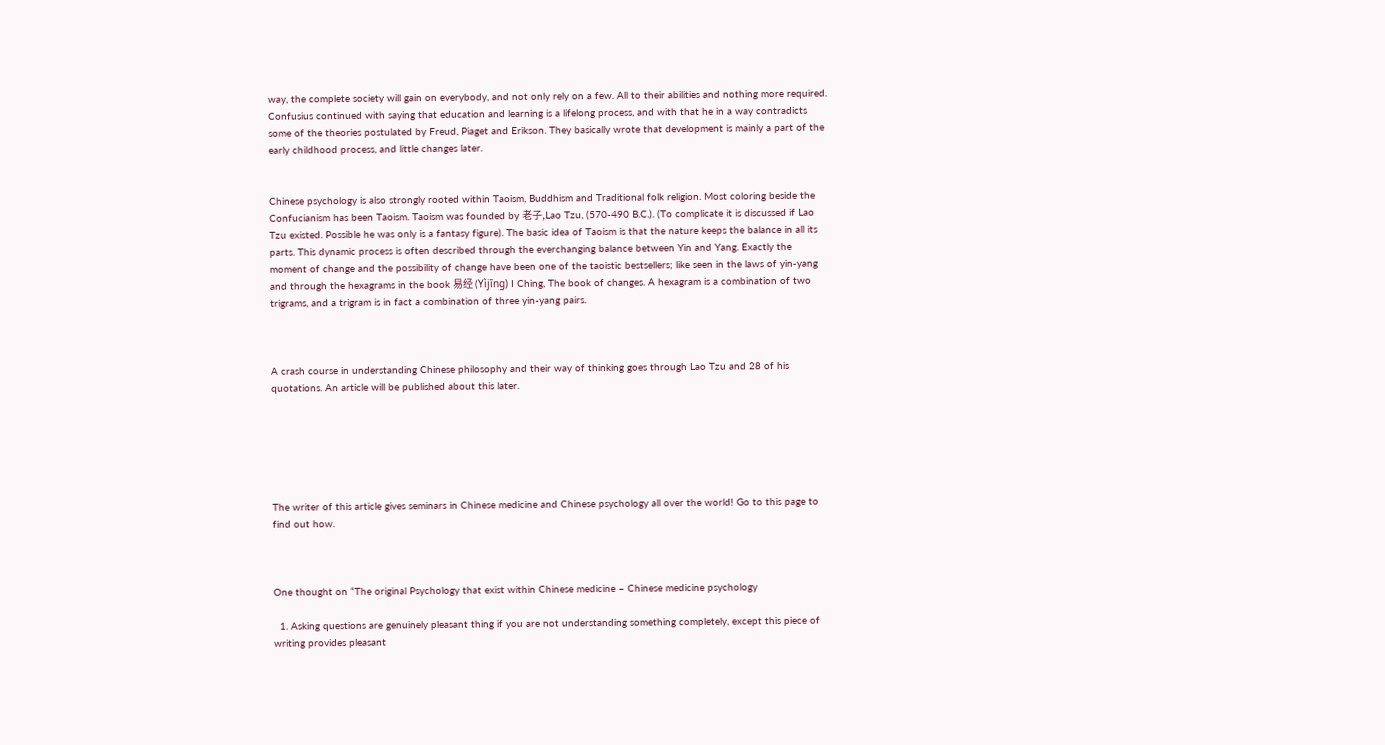way, the complete society will gain on everybody, and not only rely on a few. All to their abilities and nothing more required. Confusius continued with saying that education and learning is a lifelong process, and with that he in a way contradicts some of the theories postulated by Freud, Piaget and Erikson. They basically wrote that development is mainly a part of the early childhood process, and little changes later.


Chinese psychology is also strongly rooted within Taoism, Buddhism and Traditional folk religion. Most coloring beside the Confucianism has been Taoism. Taoism was founded by 老子,Lao Tzu, (570-490 B.C.). (To complicate it is discussed if Lao Tzu existed. Possible he was only is a fantasy figure). The basic idea of Taoism is that the nature keeps the balance in all its parts. This dynamic process is often described through the everchanging balance between Yin and Yang. Exactly the moment of change and the possibility of change have been one of the taoistic bestsellers; like seen in the laws of yin-yang and through the hexagrams in the book 易经 (Yìjīng) I Ching, The book of changes. A hexagram is a combination of two trigrams, and a trigram is in fact a combination of three yin-yang pairs.



A crash course in understanding Chinese philosophy and their way of thinking goes through Lao Tzu and 28 of his quotations. An article will be published about this later.






The writer of this article gives seminars in Chinese medicine and Chinese psychology all over the world! Go to this page to find out how.



One thought on “The original Psychology that exist within Chinese medicine – Chinese medicine psychology

  1. Asking questions are genuinely pleasant thing if you are not understanding something completely, except this piece of writing provides pleasant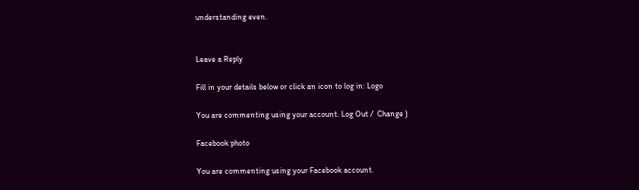understanding even.


Leave a Reply

Fill in your details below or click an icon to log in: Logo

You are commenting using your account. Log Out /  Change )

Facebook photo

You are commenting using your Facebook account.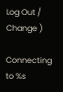Log Out /  Change )

Connecting to %s